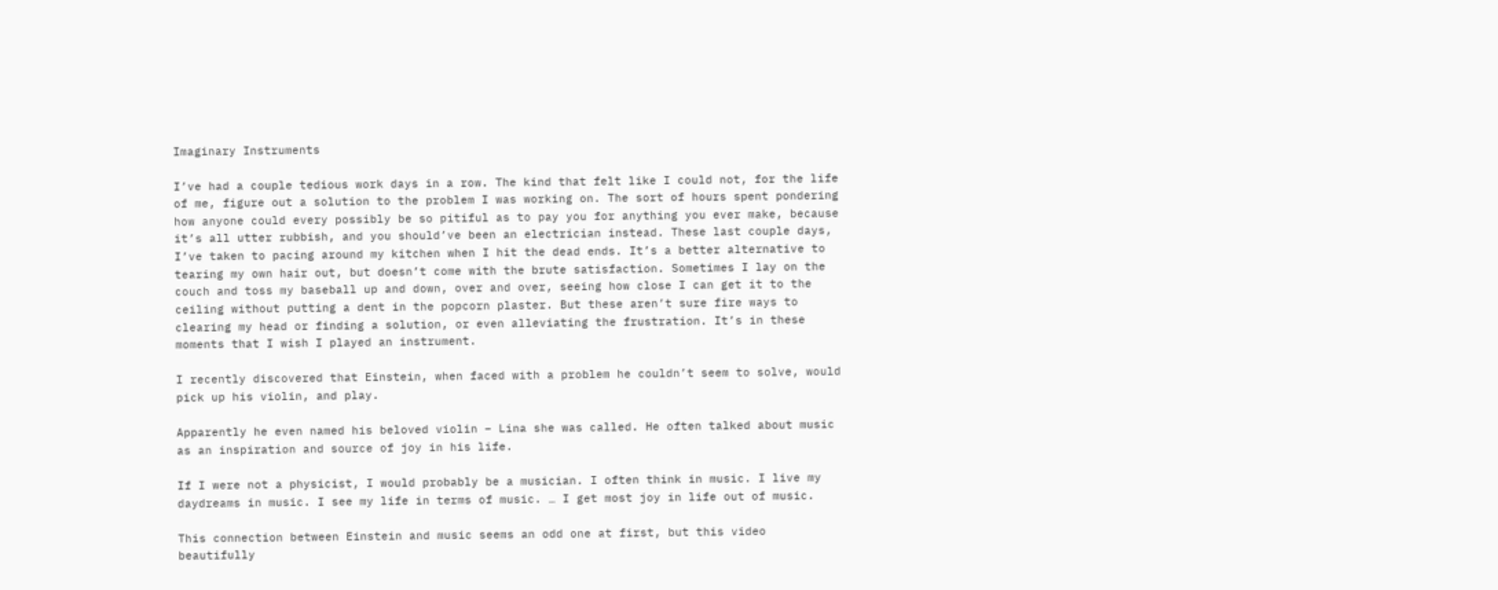Imaginary Instruments

I’ve had a couple tedious work days in a row. The kind that felt like I could not, for the life of me, figure out a solution to the problem I was working on. The sort of hours spent pondering how anyone could every possibly be so pitiful as to pay you for anything you ever make, because it’s all utter rubbish, and you should’ve been an electrician instead. These last couple days, I’ve taken to pacing around my kitchen when I hit the dead ends. It’s a better alternative to tearing my own hair out, but doesn’t come with the brute satisfaction. Sometimes I lay on the couch and toss my baseball up and down, over and over, seeing how close I can get it to the ceiling without putting a dent in the popcorn plaster. But these aren’t sure fire ways to clearing my head or finding a solution, or even alleviating the frustration. It’s in these moments that I wish I played an instrument.

I recently discovered that Einstein, when faced with a problem he couldn’t seem to solve, would pick up his violin, and play.

Apparently he even named his beloved violin – Lina she was called. He often talked about music as an inspiration and source of joy in his life.

If I were not a physicist, I would probably be a musician. I often think in music. I live my daydreams in music. I see my life in terms of music. … I get most joy in life out of music.

This connection between Einstein and music seems an odd one at first, but this video beautifully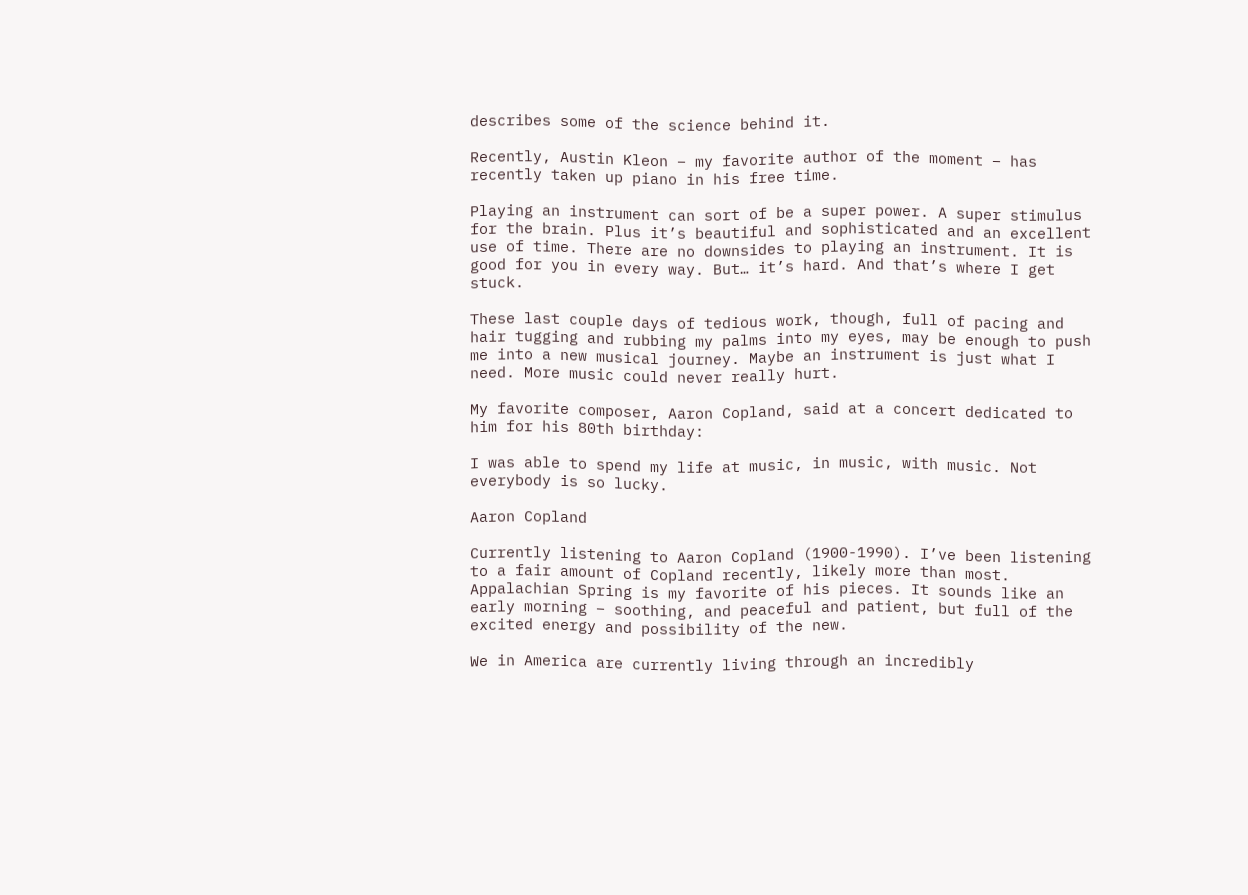describes some of the science behind it.

Recently, Austin Kleon – my favorite author of the moment – has recently taken up piano in his free time.

Playing an instrument can sort of be a super power. A super stimulus for the brain. Plus it’s beautiful and sophisticated and an excellent use of time. There are no downsides to playing an instrument. It is good for you in every way. But… it’s hard. And that’s where I get stuck.

These last couple days of tedious work, though, full of pacing and hair tugging and rubbing my palms into my eyes, may be enough to push me into a new musical journey. Maybe an instrument is just what I need. More music could never really hurt.

My favorite composer, Aaron Copland, said at a concert dedicated to him for his 80th birthday:

I was able to spend my life at music, in music, with music. Not everybody is so lucky.

Aaron Copland

Currently listening to Aaron Copland (1900-1990). I’ve been listening to a fair amount of Copland recently, likely more than most. Appalachian Spring is my favorite of his pieces. It sounds like an early morning – soothing, and peaceful and patient, but full of the excited energy and possibility of the new.

We in America are currently living through an incredibly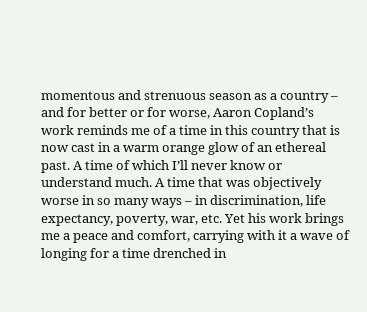momentous and strenuous season as a country – and for better or for worse, Aaron Copland’s work reminds me of a time in this country that is now cast in a warm orange glow of an ethereal past. A time of which I’ll never know or understand much. A time that was objectively worse in so many ways – in discrimination, life expectancy, poverty, war, etc. Yet his work brings me a peace and comfort, carrying with it a wave of longing for a time drenched in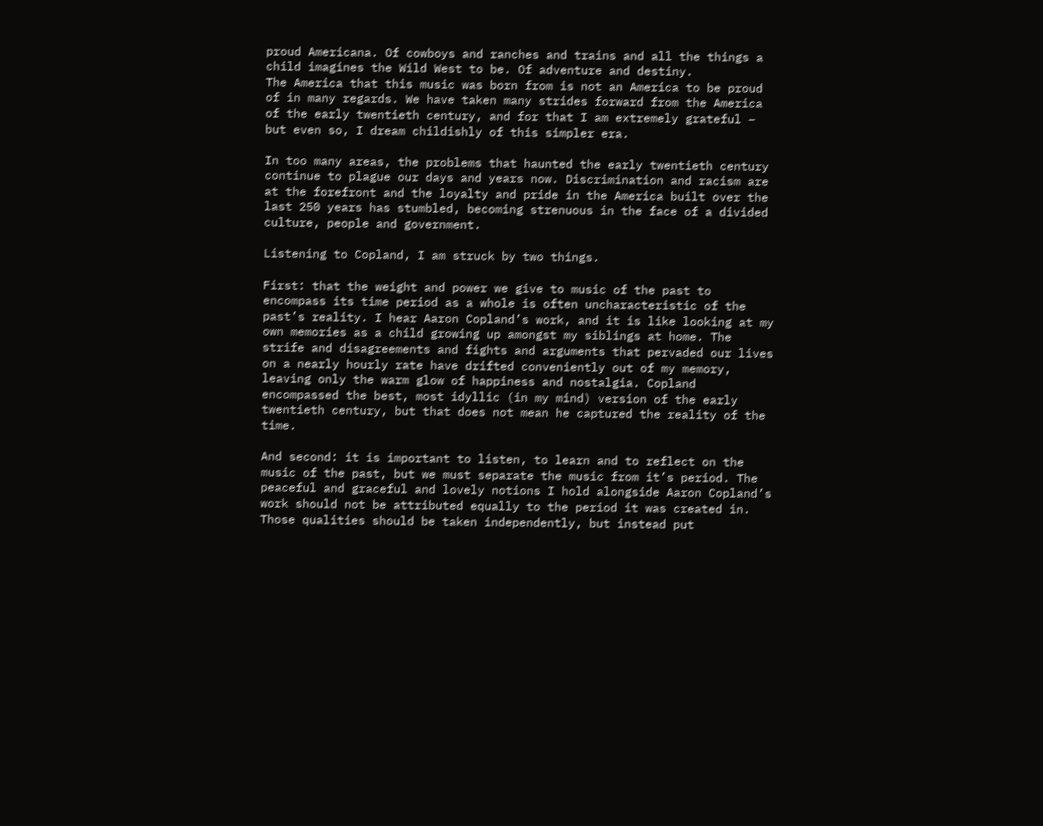proud Americana. Of cowboys and ranches and trains and all the things a child imagines the Wild West to be. Of adventure and destiny.
The America that this music was born from is not an America to be proud of in many regards. We have taken many strides forward from the America of the early twentieth century, and for that I am extremely grateful – but even so, I dream childishly of this simpler era.

In too many areas, the problems that haunted the early twentieth century continue to plague our days and years now. Discrimination and racism are at the forefront and the loyalty and pride in the America built over the last 250 years has stumbled, becoming strenuous in the face of a divided culture, people and government.

Listening to Copland, I am struck by two things.

First: that the weight and power we give to music of the past to encompass its time period as a whole is often uncharacteristic of the past’s reality. I hear Aaron Copland’s work, and it is like looking at my own memories as a child growing up amongst my siblings at home. The strife and disagreements and fights and arguments that pervaded our lives on a nearly hourly rate have drifted conveniently out of my memory, leaving only the warm glow of happiness and nostalgia. Copland encompassed the best, most idyllic (in my mind) version of the early twentieth century, but that does not mean he captured the reality of the time.

And second: it is important to listen, to learn and to reflect on the music of the past, but we must separate the music from it’s period. The peaceful and graceful and lovely notions I hold alongside Aaron Copland’s work should not be attributed equally to the period it was created in. Those qualities should be taken independently, but instead put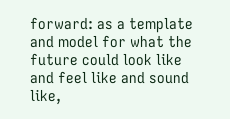forward: as a template and model for what the future could look like and feel like and sound like,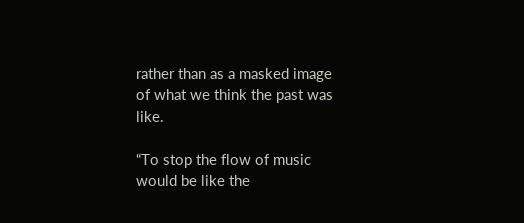rather than as a masked image of what we think the past was like.

“To stop the flow of music would be like the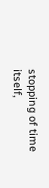stopping of time itself,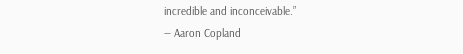incredible and inconceivable.”
― Aaron Copland